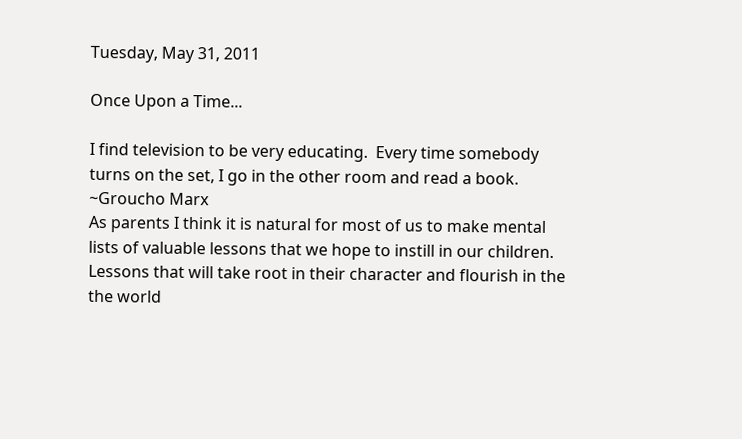Tuesday, May 31, 2011

Once Upon a Time...

I find television to be very educating.  Every time somebody turns on the set, I go in the other room and read a book.
~Groucho Marx
As parents I think it is natural for most of us to make mental lists of valuable lessons that we hope to instill in our children.  Lessons that will take root in their character and flourish in the the world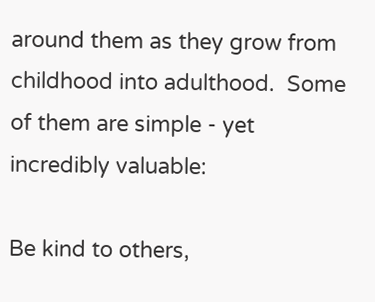around them as they grow from childhood into adulthood.  Some of them are simple - yet incredibly valuable:

Be kind to others,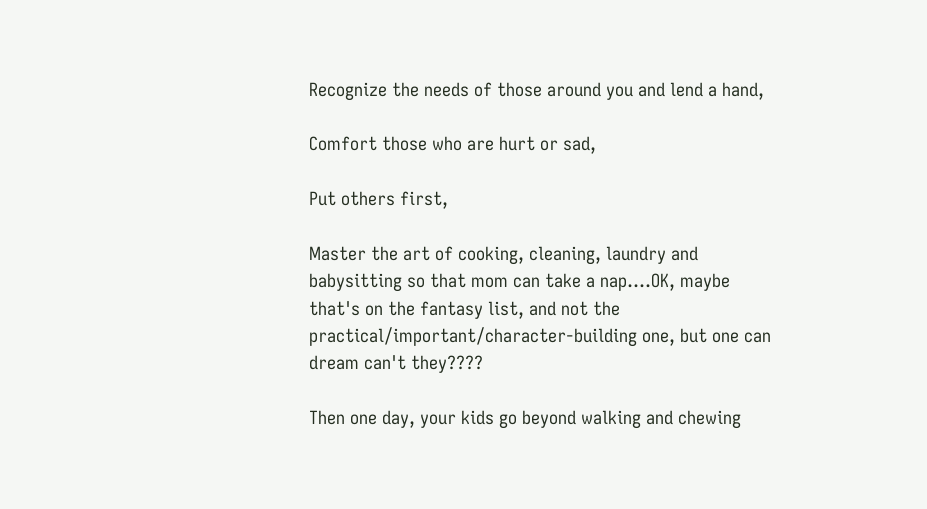Recognize the needs of those around you and lend a hand,

Comfort those who are hurt or sad,

Put others first,

Master the art of cooking, cleaning, laundry and babysitting so that mom can take a nap....OK, maybe that's on the fantasy list, and not the practical/important/character-building one, but one can dream can't they????

Then one day, your kids go beyond walking and chewing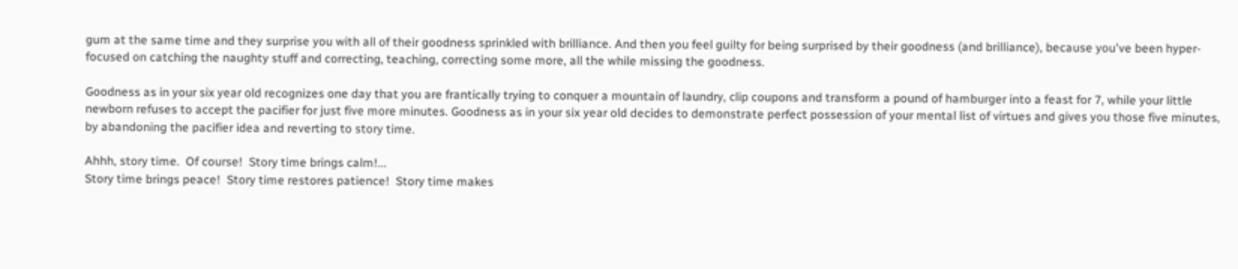gum at the same time and they surprise you with all of their goodness sprinkled with brilliance. And then you feel guilty for being surprised by their goodness (and brilliance), because you've been hyper-focused on catching the naughty stuff and correcting, teaching, correcting some more, all the while missing the goodness.

Goodness as in your six year old recognizes one day that you are frantically trying to conquer a mountain of laundry, clip coupons and transform a pound of hamburger into a feast for 7, while your little newborn refuses to accept the pacifier for just five more minutes. Goodness as in your six year old decides to demonstrate perfect possession of your mental list of virtues and gives you those five minutes, by abandoning the pacifier idea and reverting to story time.

Ahhh, story time.  Of course!  Story time brings calm!...
Story time brings peace!  Story time restores patience!  Story time makes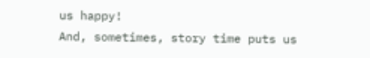us happy!
And, sometimes, story time puts us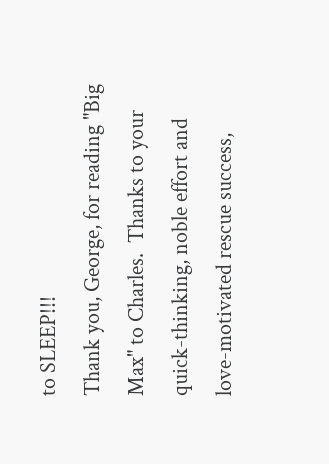to SLEEP!!!
Thank you, George, for reading "Big Max" to Charles.  Thanks to your quick-thinking, noble effort and love-motivated rescue success,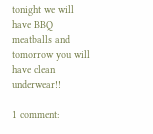tonight we will have BBQ meatballs and tomorrow you will have clean underwear!!

1 comment: